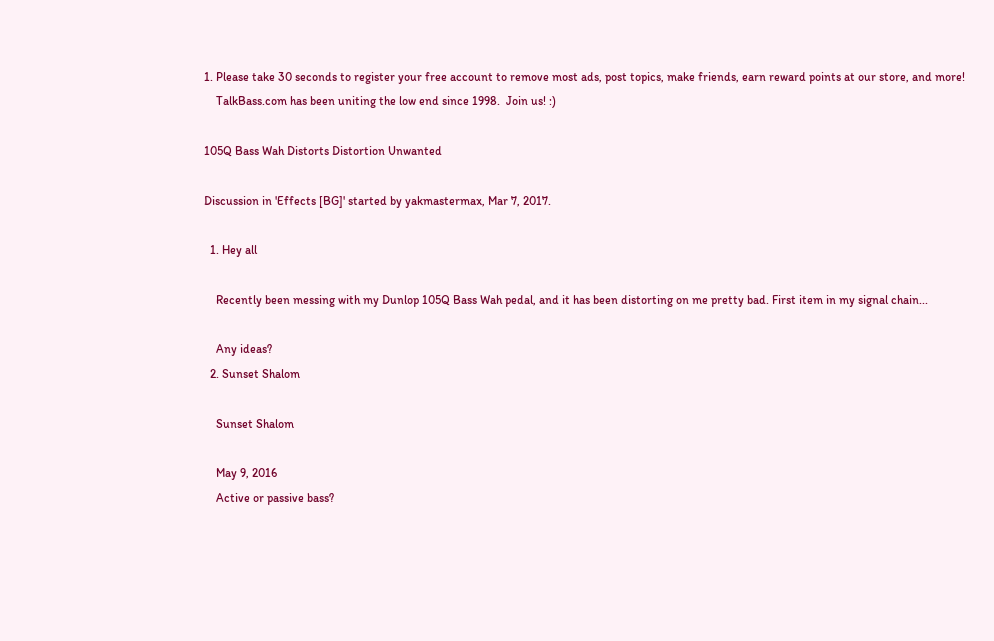1. Please take 30 seconds to register your free account to remove most ads, post topics, make friends, earn reward points at our store, and more!
    TalkBass.com has been uniting the low end since 1998.  Join us! :)

105Q Bass Wah Distorts Distortion Unwanted

Discussion in 'Effects [BG]' started by yakmastermax, Mar 7, 2017.

  1. Hey all

    Recently been messing with my Dunlop 105Q Bass Wah pedal, and it has been distorting on me pretty bad. First item in my signal chain...

    Any ideas?
  2. Sunset Shalom

    Sunset Shalom

    May 9, 2016
    Active or passive bass?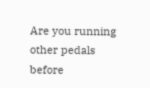Are you running other pedals before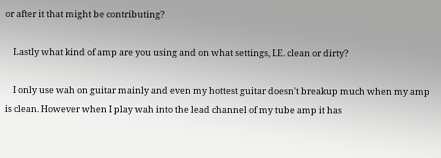or after it that might be contributing?

    Lastly what kind of amp are you using and on what settings, I.E. clean or dirty?

    I only use wah on guitar mainly and even my hottest guitar doesn't breakup much when my amp is clean. However when I play wah into the lead channel of my tube amp it has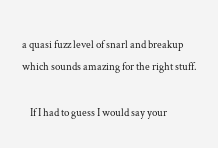a quasi fuzz level of snarl and breakup which sounds amazing for the right stuff.

    If I had to guess I would say your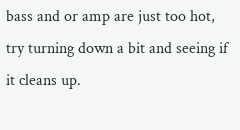bass and or amp are just too hot, try turning down a bit and seeing if it cleans up.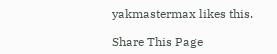yakmastermax likes this.

Share This Page